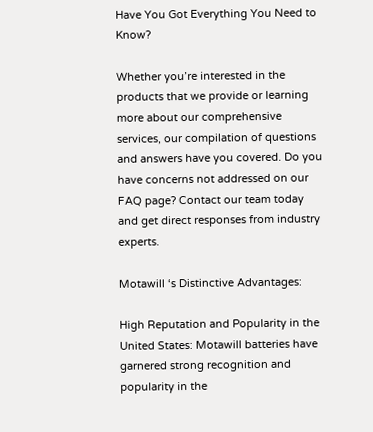Have You Got Everything You Need to Know?

Whether you’re interested in the products that we provide or learning more about our comprehensive services, our compilation of questions and answers have you covered. Do you have concerns not addressed on our FAQ page? Contact our team today and get direct responses from industry experts.

Motawill ‘s Distinctive Advantages:

High Reputation and Popularity in the United States: Motawill batteries have garnered strong recognition and popularity in the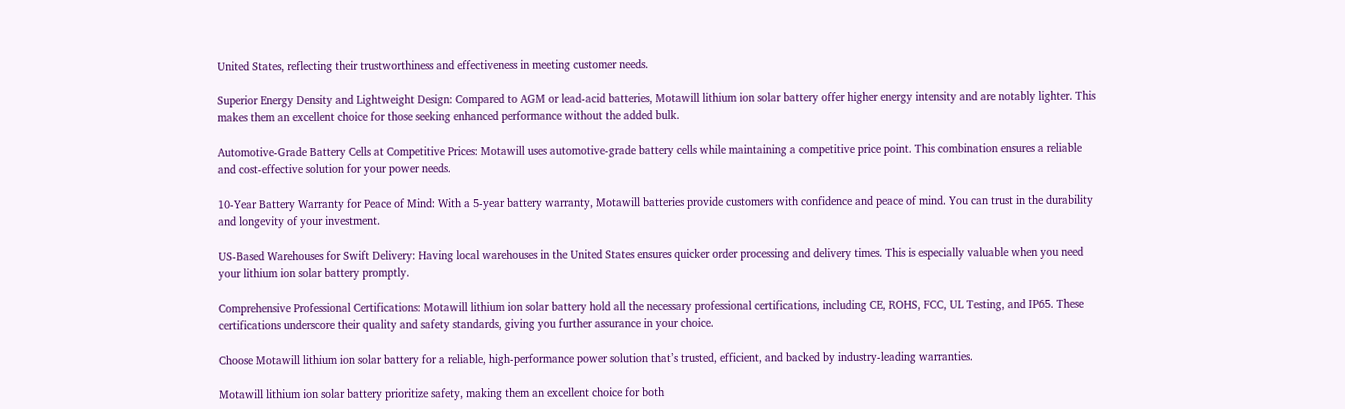United States, reflecting their trustworthiness and effectiveness in meeting customer needs.

Superior Energy Density and Lightweight Design: Compared to AGM or lead-acid batteries, Motawill lithium ion solar battery offer higher energy intensity and are notably lighter. This makes them an excellent choice for those seeking enhanced performance without the added bulk.

Automotive-Grade Battery Cells at Competitive Prices: Motawill uses automotive-grade battery cells while maintaining a competitive price point. This combination ensures a reliable and cost-effective solution for your power needs.

10-Year Battery Warranty for Peace of Mind: With a 5-year battery warranty, Motawill batteries provide customers with confidence and peace of mind. You can trust in the durability and longevity of your investment.

US-Based Warehouses for Swift Delivery: Having local warehouses in the United States ensures quicker order processing and delivery times. This is especially valuable when you need your lithium ion solar battery promptly.

Comprehensive Professional Certifications: Motawill lithium ion solar battery hold all the necessary professional certifications, including CE, ROHS, FCC, UL Testing, and IP65. These certifications underscore their quality and safety standards, giving you further assurance in your choice.

Choose Motawill lithium ion solar battery for a reliable, high-performance power solution that’s trusted, efficient, and backed by industry-leading warranties.

Motawill lithium ion solar battery prioritize safety, making them an excellent choice for both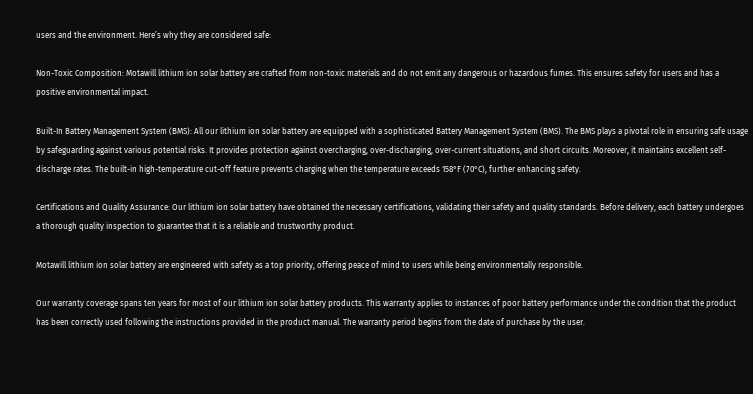users and the environment. Here’s why they are considered safe:

Non-Toxic Composition: Motawill lithium ion solar battery are crafted from non-toxic materials and do not emit any dangerous or hazardous fumes. This ensures safety for users and has a positive environmental impact.

Built-In Battery Management System (BMS): All our lithium ion solar battery are equipped with a sophisticated Battery Management System (BMS). The BMS plays a pivotal role in ensuring safe usage by safeguarding against various potential risks. It provides protection against overcharging, over-discharging, over-current situations, and short circuits. Moreover, it maintains excellent self-discharge rates. The built-in high-temperature cut-off feature prevents charging when the temperature exceeds 158°F (70°C), further enhancing safety.

Certifications and Quality Assurance: Our lithium ion solar battery have obtained the necessary certifications, validating their safety and quality standards. Before delivery, each battery undergoes a thorough quality inspection to guarantee that it is a reliable and trustworthy product.

Motawill lithium ion solar battery are engineered with safety as a top priority, offering peace of mind to users while being environmentally responsible.

Our warranty coverage spans ten years for most of our lithium ion solar battery products. This warranty applies to instances of poor battery performance under the condition that the product has been correctly used following the instructions provided in the product manual. The warranty period begins from the date of purchase by the user.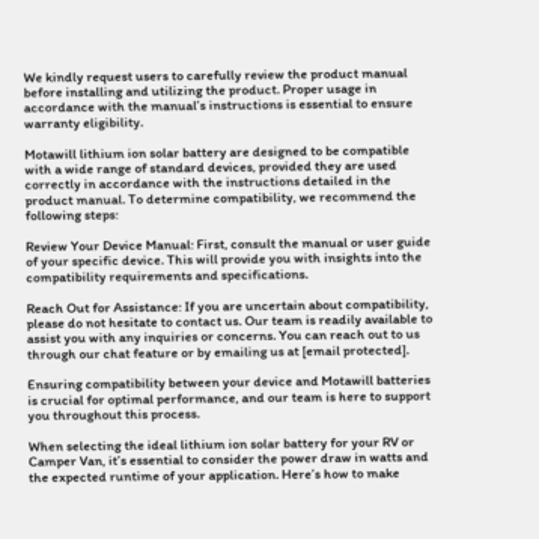We kindly request users to carefully review the product manual before installing and utilizing the product. Proper usage in accordance with the manual’s instructions is essential to ensure warranty eligibility.

Motawill lithium ion solar battery are designed to be compatible with a wide range of standard devices, provided they are used correctly in accordance with the instructions detailed in the product manual. To determine compatibility, we recommend the following steps:

Review Your Device Manual: First, consult the manual or user guide of your specific device. This will provide you with insights into the compatibility requirements and specifications.

Reach Out for Assistance: If you are uncertain about compatibility, please do not hesitate to contact us. Our team is readily available to assist you with any inquiries or concerns. You can reach out to us through our chat feature or by emailing us at [email protected].

Ensuring compatibility between your device and Motawill batteries is crucial for optimal performance, and our team is here to support you throughout this process.

When selecting the ideal lithium ion solar battery for your RV or Camper Van, it’s essential to consider the power draw in watts and the expected runtime of your application. Here’s how to make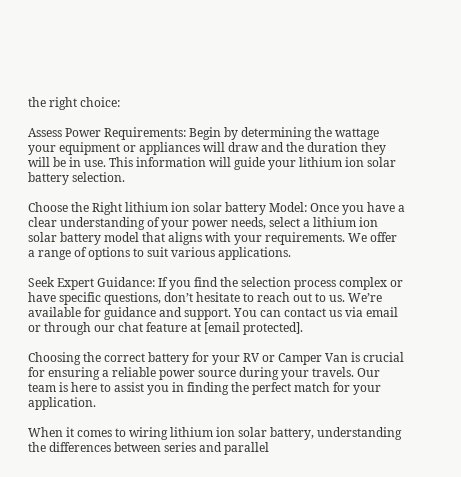the right choice:

Assess Power Requirements: Begin by determining the wattage your equipment or appliances will draw and the duration they will be in use. This information will guide your lithium ion solar battery selection.

Choose the Right lithium ion solar battery Model: Once you have a clear understanding of your power needs, select a lithium ion solar battery model that aligns with your requirements. We offer a range of options to suit various applications.

Seek Expert Guidance: If you find the selection process complex or have specific questions, don’t hesitate to reach out to us. We’re available for guidance and support. You can contact us via email or through our chat feature at [email protected].

Choosing the correct battery for your RV or Camper Van is crucial for ensuring a reliable power source during your travels. Our team is here to assist you in finding the perfect match for your application.

When it comes to wiring lithium ion solar battery, understanding the differences between series and parallel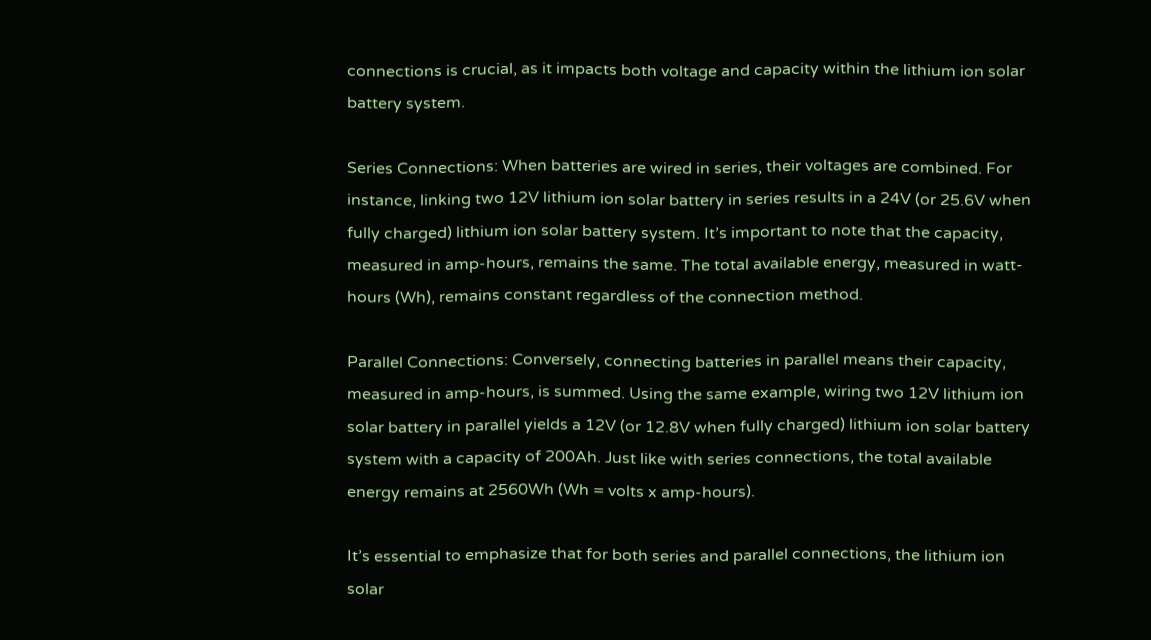connections is crucial, as it impacts both voltage and capacity within the lithium ion solar battery system.

Series Connections: When batteries are wired in series, their voltages are combined. For instance, linking two 12V lithium ion solar battery in series results in a 24V (or 25.6V when fully charged) lithium ion solar battery system. It’s important to note that the capacity, measured in amp-hours, remains the same. The total available energy, measured in watt-hours (Wh), remains constant regardless of the connection method.

Parallel Connections: Conversely, connecting batteries in parallel means their capacity, measured in amp-hours, is summed. Using the same example, wiring two 12V lithium ion solar battery in parallel yields a 12V (or 12.8V when fully charged) lithium ion solar battery system with a capacity of 200Ah. Just like with series connections, the total available energy remains at 2560Wh (Wh = volts x amp-hours).

It’s essential to emphasize that for both series and parallel connections, the lithium ion solar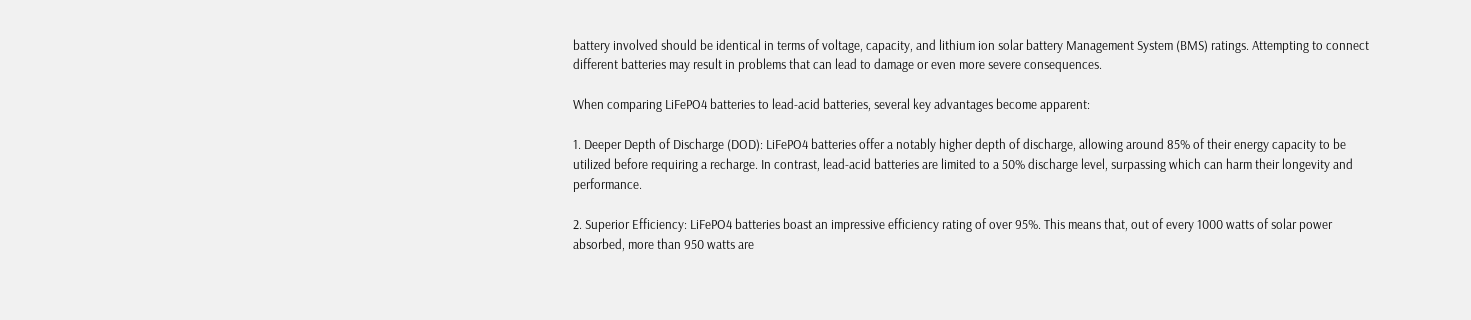battery involved should be identical in terms of voltage, capacity, and lithium ion solar battery Management System (BMS) ratings. Attempting to connect different batteries may result in problems that can lead to damage or even more severe consequences.

When comparing LiFePO4 batteries to lead-acid batteries, several key advantages become apparent:

1. Deeper Depth of Discharge (DOD): LiFePO4 batteries offer a notably higher depth of discharge, allowing around 85% of their energy capacity to be utilized before requiring a recharge. In contrast, lead-acid batteries are limited to a 50% discharge level, surpassing which can harm their longevity and performance.

2. Superior Efficiency: LiFePO4 batteries boast an impressive efficiency rating of over 95%. This means that, out of every 1000 watts of solar power absorbed, more than 950 watts are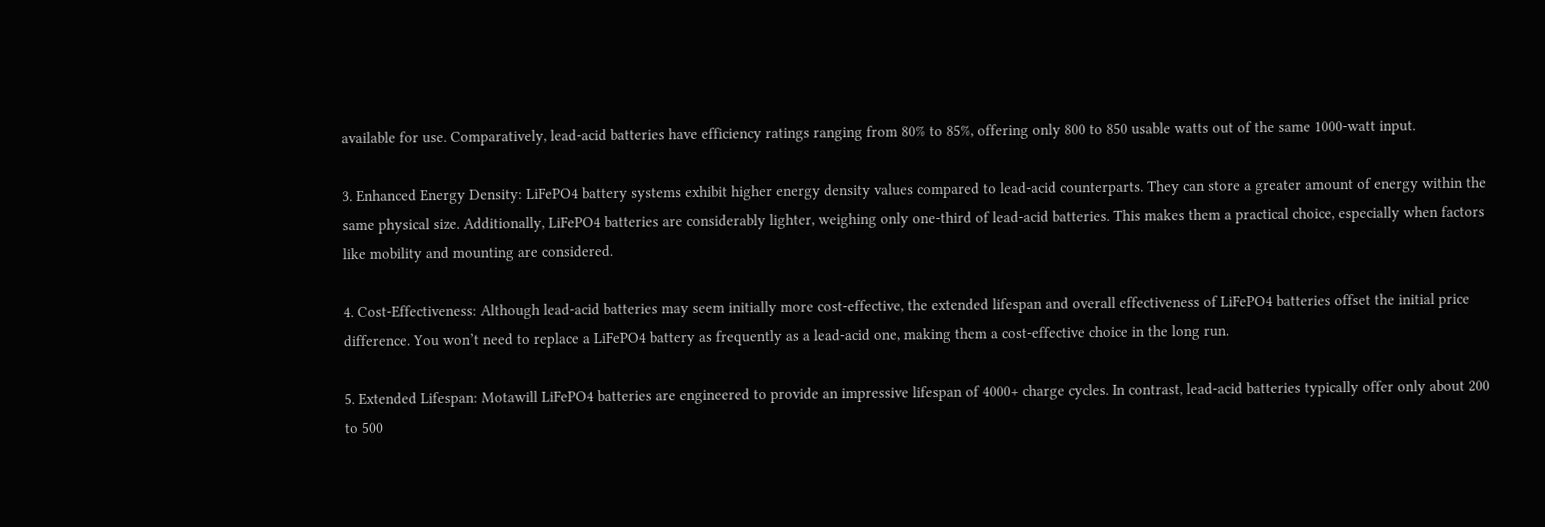available for use. Comparatively, lead-acid batteries have efficiency ratings ranging from 80% to 85%, offering only 800 to 850 usable watts out of the same 1000-watt input.

3. Enhanced Energy Density: LiFePO4 battery systems exhibit higher energy density values compared to lead-acid counterparts. They can store a greater amount of energy within the same physical size. Additionally, LiFePO4 batteries are considerably lighter, weighing only one-third of lead-acid batteries. This makes them a practical choice, especially when factors like mobility and mounting are considered.

4. Cost-Effectiveness: Although lead-acid batteries may seem initially more cost-effective, the extended lifespan and overall effectiveness of LiFePO4 batteries offset the initial price difference. You won’t need to replace a LiFePO4 battery as frequently as a lead-acid one, making them a cost-effective choice in the long run.

5. Extended Lifespan: Motawill LiFePO4 batteries are engineered to provide an impressive lifespan of 4000+ charge cycles. In contrast, lead-acid batteries typically offer only about 200 to 500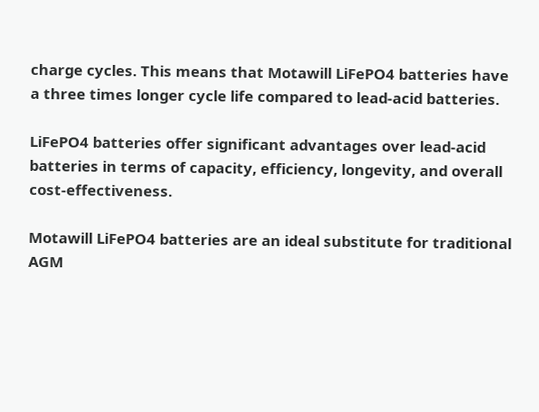charge cycles. This means that Motawill LiFePO4 batteries have a three times longer cycle life compared to lead-acid batteries.

LiFePO4 batteries offer significant advantages over lead-acid batteries in terms of capacity, efficiency, longevity, and overall cost-effectiveness.

Motawill LiFePO4 batteries are an ideal substitute for traditional AGM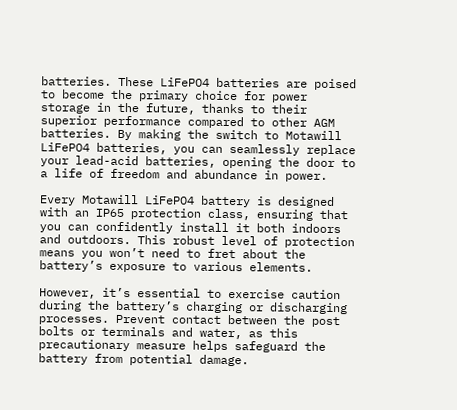batteries. These LiFePO4 batteries are poised to become the primary choice for power storage in the future, thanks to their superior performance compared to other AGM batteries. By making the switch to Motawill LiFePO4 batteries, you can seamlessly replace your lead-acid batteries, opening the door to a life of freedom and abundance in power.

Every Motawill LiFePO4 battery is designed with an IP65 protection class, ensuring that you can confidently install it both indoors and outdoors. This robust level of protection means you won’t need to fret about the battery’s exposure to various elements.

However, it’s essential to exercise caution during the battery’s charging or discharging processes. Prevent contact between the post bolts or terminals and water, as this precautionary measure helps safeguard the battery from potential damage.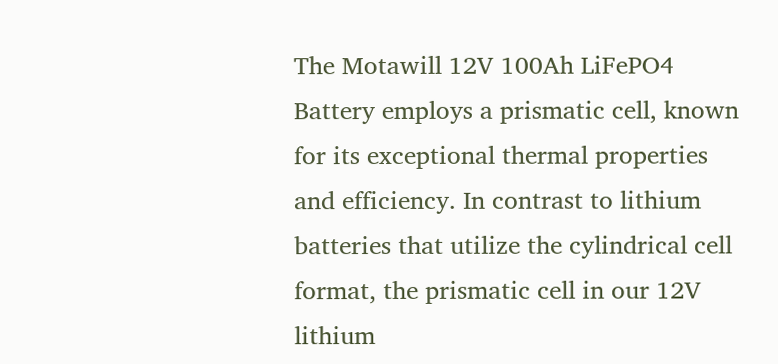The Motawill 12V 100Ah LiFePO4 Battery employs a prismatic cell, known for its exceptional thermal properties and efficiency. In contrast to lithium batteries that utilize the cylindrical cell format, the prismatic cell in our 12V lithium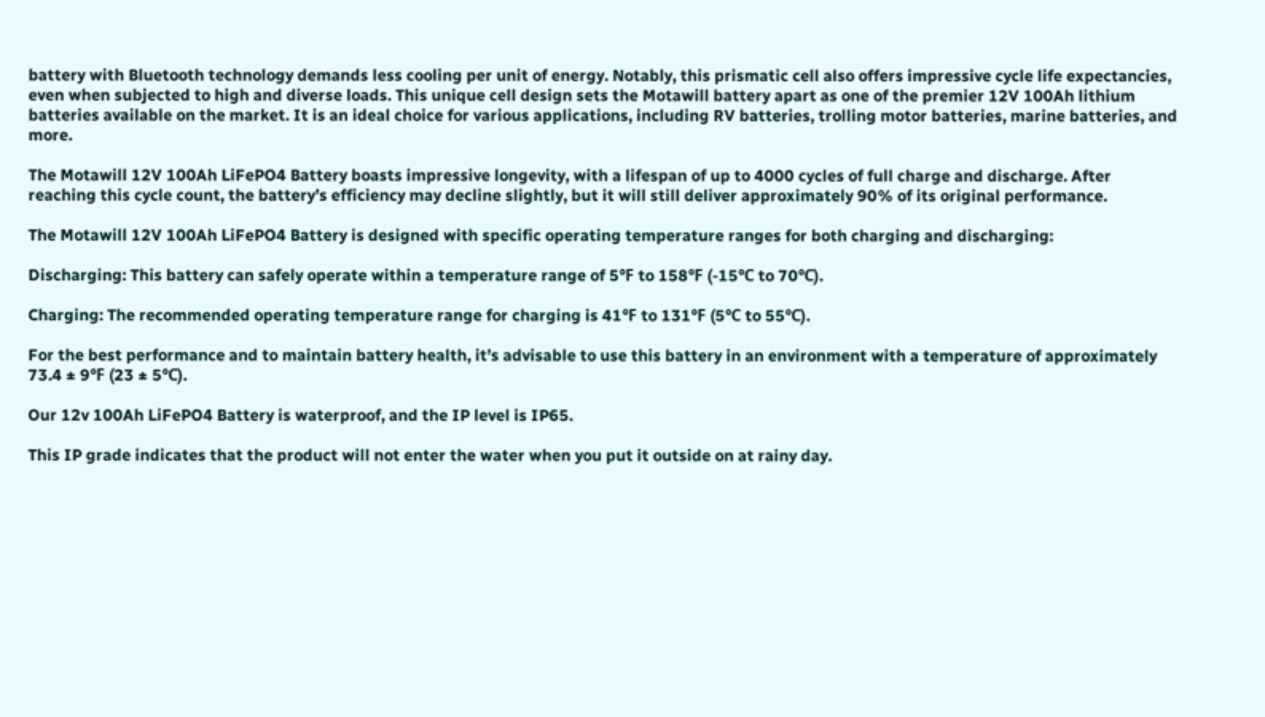battery with Bluetooth technology demands less cooling per unit of energy. Notably, this prismatic cell also offers impressive cycle life expectancies, even when subjected to high and diverse loads. This unique cell design sets the Motawill battery apart as one of the premier 12V 100Ah lithium batteries available on the market. It is an ideal choice for various applications, including RV batteries, trolling motor batteries, marine batteries, and more.

The Motawill 12V 100Ah LiFePO4 Battery boasts impressive longevity, with a lifespan of up to 4000 cycles of full charge and discharge. After reaching this cycle count, the battery’s efficiency may decline slightly, but it will still deliver approximately 90% of its original performance.

The Motawill 12V 100Ah LiFePO4 Battery is designed with specific operating temperature ranges for both charging and discharging:

Discharging: This battery can safely operate within a temperature range of 5℉ to 158℉ (-15℃ to 70℃).

Charging: The recommended operating temperature range for charging is 41℉ to 131℉ (5℃ to 55℃).

For the best performance and to maintain battery health, it’s advisable to use this battery in an environment with a temperature of approximately 73.4 ± 9℉ (23 ± 5℃).

Our 12v 100Ah LiFePO4 Battery is waterproof, and the IP level is IP65.

This IP grade indicates that the product will not enter the water when you put it outside on at rainy day.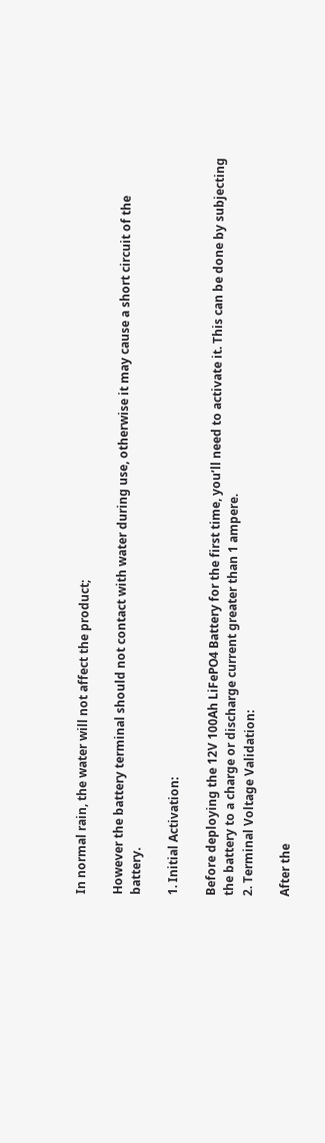In normal rain, the water will not affect the product;

However the battery terminal should not contact with water during use, otherwise it may cause a short circuit of the battery.

1. Initial Activation:

Before deploying the 12V 100Ah LiFePO4 Battery for the first time, you’ll need to activate it. This can be done by subjecting the battery to a charge or discharge current greater than 1 ampere.
2. Terminal Voltage Validation:

After the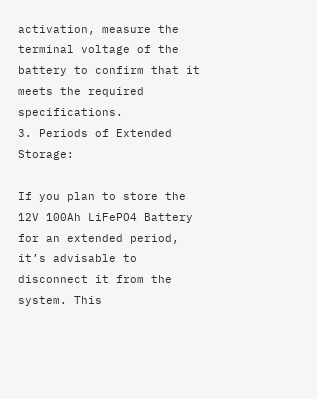activation, measure the terminal voltage of the battery to confirm that it meets the required specifications.
3. Periods of Extended Storage:

If you plan to store the 12V 100Ah LiFePO4 Battery for an extended period, it’s advisable to disconnect it from the system. This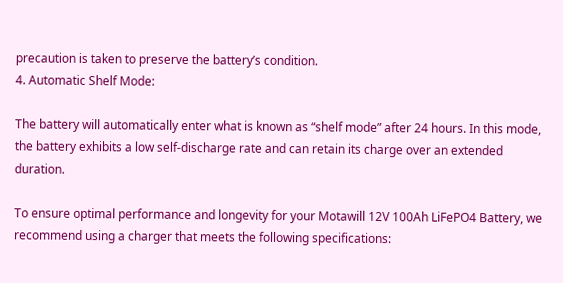precaution is taken to preserve the battery’s condition.
4. Automatic Shelf Mode:

The battery will automatically enter what is known as “shelf mode” after 24 hours. In this mode, the battery exhibits a low self-discharge rate and can retain its charge over an extended duration.

To ensure optimal performance and longevity for your Motawill 12V 100Ah LiFePO4 Battery, we recommend using a charger that meets the following specifications: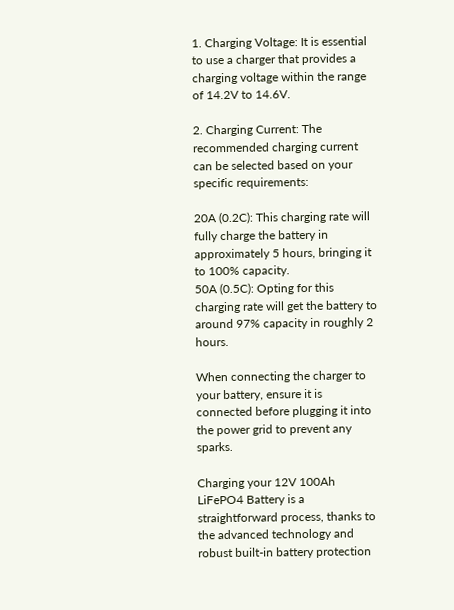1. Charging Voltage: It is essential to use a charger that provides a charging voltage within the range of 14.2V to 14.6V.

2. Charging Current: The recommended charging current can be selected based on your specific requirements:

20A (0.2C): This charging rate will fully charge the battery in approximately 5 hours, bringing it to 100% capacity.
50A (0.5C): Opting for this charging rate will get the battery to around 97% capacity in roughly 2 hours.

When connecting the charger to your battery, ensure it is connected before plugging it into the power grid to prevent any sparks.

Charging your 12V 100Ah LiFePO4 Battery is a straightforward process, thanks to the advanced technology and robust built-in battery protection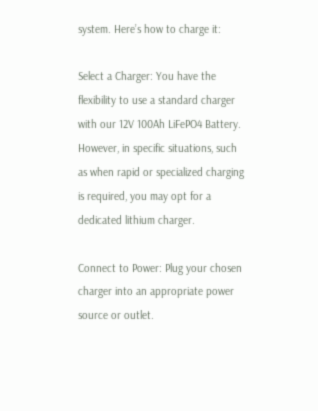system. Here’s how to charge it:

Select a Charger: You have the flexibility to use a standard charger with our 12V 100Ah LiFePO4 Battery. However, in specific situations, such as when rapid or specialized charging is required, you may opt for a dedicated lithium charger.

Connect to Power: Plug your chosen charger into an appropriate power source or outlet.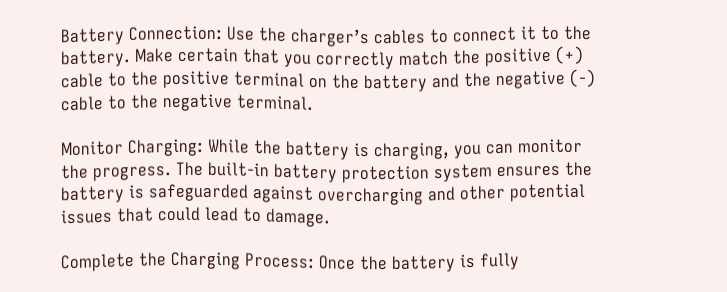Battery Connection: Use the charger’s cables to connect it to the battery. Make certain that you correctly match the positive (+) cable to the positive terminal on the battery and the negative (-) cable to the negative terminal.

Monitor Charging: While the battery is charging, you can monitor the progress. The built-in battery protection system ensures the battery is safeguarded against overcharging and other potential issues that could lead to damage.

Complete the Charging Process: Once the battery is fully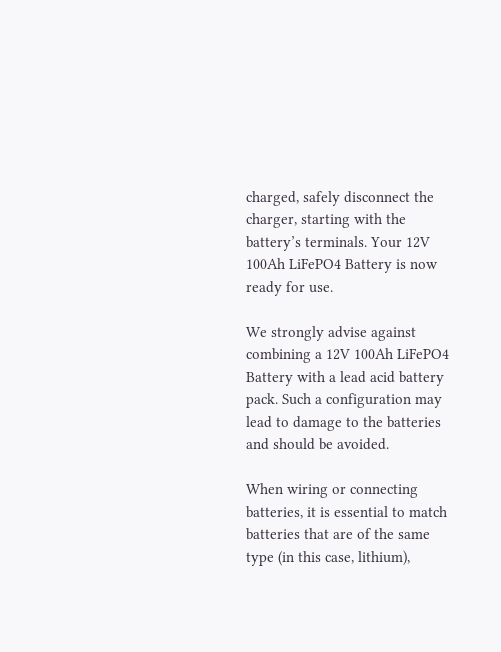charged, safely disconnect the charger, starting with the battery’s terminals. Your 12V 100Ah LiFePO4 Battery is now ready for use.

We strongly advise against combining a 12V 100Ah LiFePO4 Battery with a lead acid battery pack. Such a configuration may lead to damage to the batteries and should be avoided.

When wiring or connecting batteries, it is essential to match batteries that are of the same type (in this case, lithium),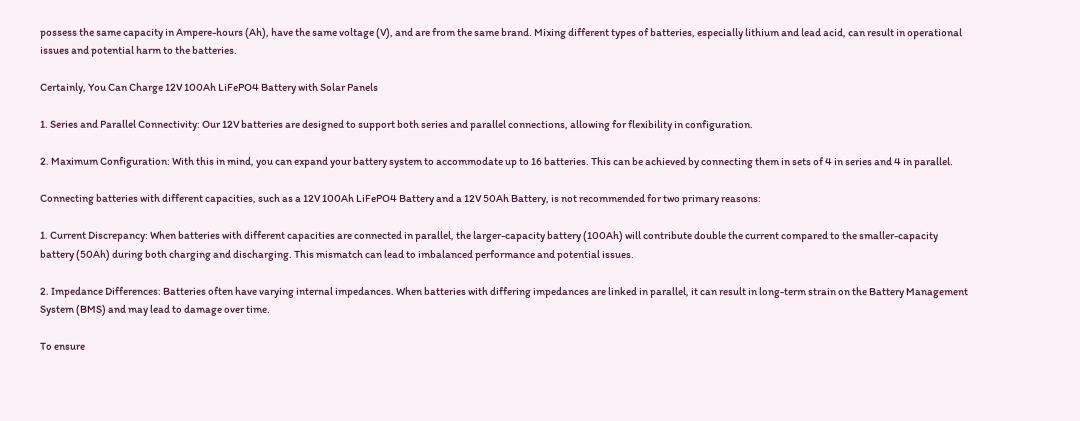possess the same capacity in Ampere-hours (Ah), have the same voltage (V), and are from the same brand. Mixing different types of batteries, especially lithium and lead acid, can result in operational issues and potential harm to the batteries.

Certainly, You Can Charge 12V 100Ah LiFePO4 Battery with Solar Panels

1. Series and Parallel Connectivity: Our 12V batteries are designed to support both series and parallel connections, allowing for flexibility in configuration.

2. Maximum Configuration: With this in mind, you can expand your battery system to accommodate up to 16 batteries. This can be achieved by connecting them in sets of 4 in series and 4 in parallel.

Connecting batteries with different capacities, such as a 12V 100Ah LiFePO4 Battery and a 12V 50Ah Battery, is not recommended for two primary reasons:

1. Current Discrepancy: When batteries with different capacities are connected in parallel, the larger-capacity battery (100Ah) will contribute double the current compared to the smaller-capacity battery (50Ah) during both charging and discharging. This mismatch can lead to imbalanced performance and potential issues.

2. Impedance Differences: Batteries often have varying internal impedances. When batteries with differing impedances are linked in parallel, it can result in long-term strain on the Battery Management System (BMS) and may lead to damage over time.

To ensure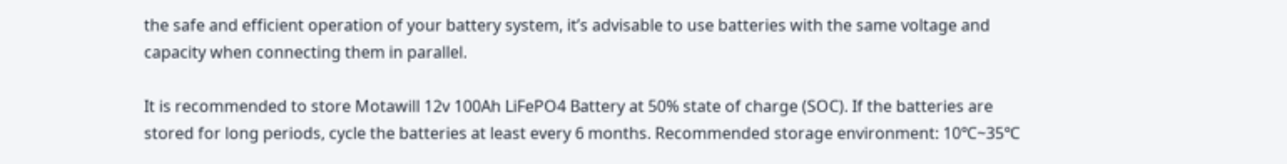the safe and efficient operation of your battery system, it’s advisable to use batteries with the same voltage and capacity when connecting them in parallel.

It is recommended to store Motawill 12v 100Ah LiFePO4 Battery at 50% state of charge (SOC). If the batteries are stored for long periods, cycle the batteries at least every 6 months. Recommended storage environment: 10℃~35℃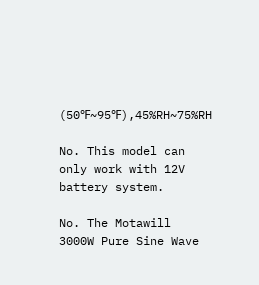(50℉~95℉),45%RH~75%RH

No. This model can only work with 12V battery system.

No. The Motawill 3000W Pure Sine Wave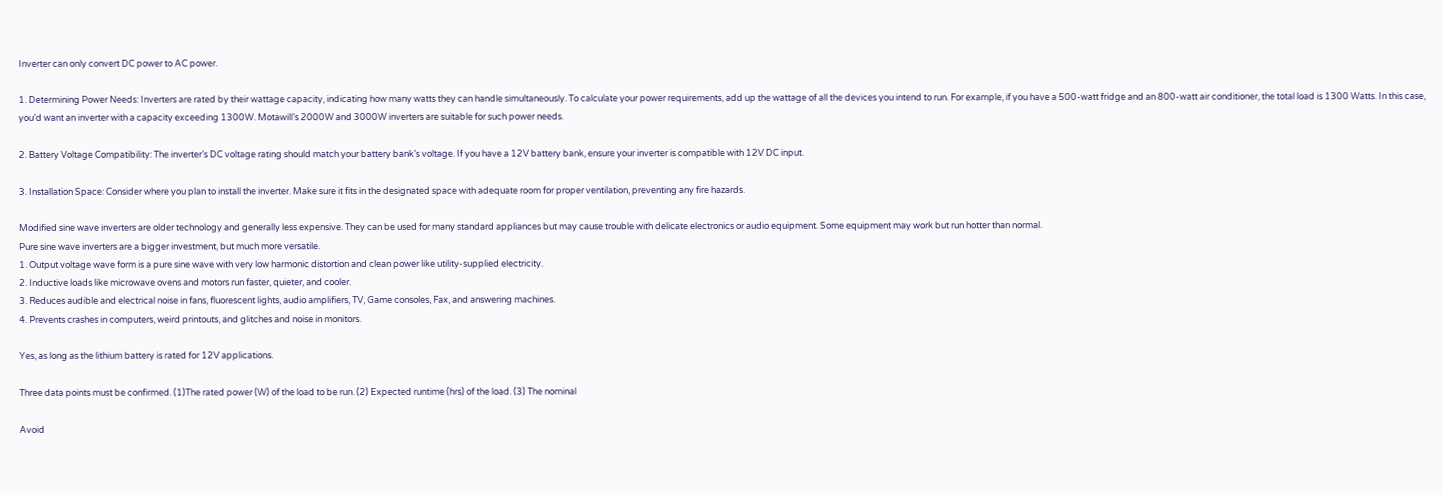Inverter can only convert DC power to AC power.

1. Determining Power Needs: Inverters are rated by their wattage capacity, indicating how many watts they can handle simultaneously. To calculate your power requirements, add up the wattage of all the devices you intend to run. For example, if you have a 500-watt fridge and an 800-watt air conditioner, the total load is 1300 Watts. In this case, you’d want an inverter with a capacity exceeding 1300W. Motawill’s 2000W and 3000W inverters are suitable for such power needs.

2. Battery Voltage Compatibility: The inverter’s DC voltage rating should match your battery bank’s voltage. If you have a 12V battery bank, ensure your inverter is compatible with 12V DC input.

3. Installation Space: Consider where you plan to install the inverter. Make sure it fits in the designated space with adequate room for proper ventilation, preventing any fire hazards.

Modified sine wave inverters are older technology and generally less expensive. They can be used for many standard appliances but may cause trouble with delicate electronics or audio equipment. Some equipment may work but run hotter than normal.
Pure sine wave inverters are a bigger investment, but much more versatile.
1. Output voltage wave form is a pure sine wave with very low harmonic distortion and clean power like utility-supplied electricity.
2. Inductive loads like microwave ovens and motors run faster, quieter, and cooler.
3. Reduces audible and electrical noise in fans, fluorescent lights, audio amplifiers, TV, Game consoles, Fax, and answering machines.
4. Prevents crashes in computers, weird printouts, and glitches and noise in monitors.

Yes, as long as the lithium battery is rated for 12V applications.

Three data points must be confirmed. (1)The rated power (W) of the load to be run. (2) Expected runtime (hrs) of the load. (3) The nominal

Avoid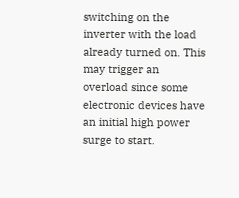switching on the inverter with the load already turned on. This may trigger an overload since some electronic devices have an initial high power surge to start.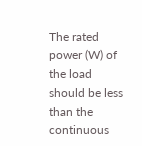The rated power (W) of the load should be less than the continuous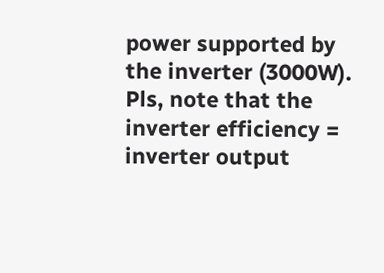power supported by the inverter (3000W). Pls, note that the inverter efficiency = inverter output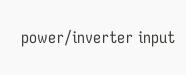power/inverter input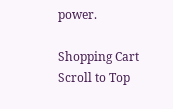power.

Shopping Cart
Scroll to Top